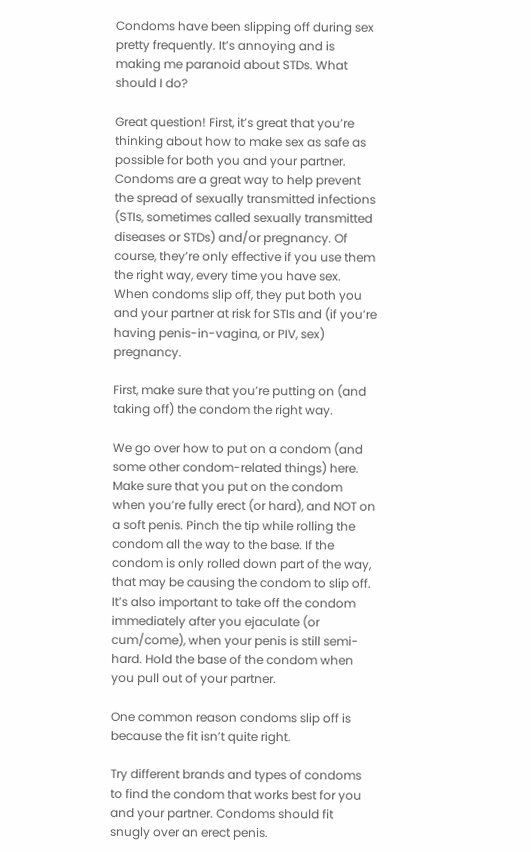Condoms have been slipping off during sex pretty frequently. It’s annoying and is making me paranoid about STDs. What should I do?

Great question! First, it’s great that you’re thinking about how to make sex as safe as possible for both you and your partner. Condoms are a great way to help prevent the spread of sexually transmitted infections (STIs, sometimes called sexually transmitted diseases or STDs) and/or pregnancy. Of course, they’re only effective if you use them the right way, every time you have sex. When condoms slip off, they put both you and your partner at risk for STIs and (if you’re having penis-in-vagina, or PIV, sex) pregnancy.

First, make sure that you’re putting on (and taking off) the condom the right way.

We go over how to put on a condom (and some other condom-related things) here. Make sure that you put on the condom when you’re fully erect (or hard), and NOT on a soft penis. Pinch the tip while rolling the condom all the way to the base. If the condom is only rolled down part of the way, that may be causing the condom to slip off. It’s also important to take off the condom immediately after you ejaculate (or cum/come), when your penis is still semi-hard. Hold the base of the condom when you pull out of your partner.

One common reason condoms slip off is because the fit isn’t quite right.

Try different brands and types of condoms to find the condom that works best for you and your partner. Condoms should fit snugly over an erect penis.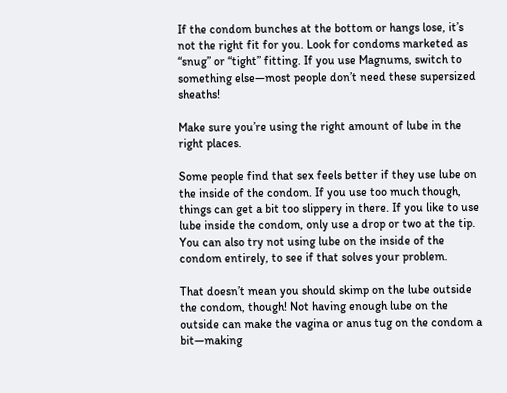If the condom bunches at the bottom or hangs lose, it’s not the right fit for you. Look for condoms marketed as “snug” or “tight” fitting. If you use Magnums, switch to something else—most people don’t need these supersized sheaths!

Make sure you’re using the right amount of lube in the right places.

Some people find that sex feels better if they use lube on the inside of the condom. If you use too much though, things can get a bit too slippery in there. If you like to use lube inside the condom, only use a drop or two at the tip. You can also try not using lube on the inside of the condom entirely, to see if that solves your problem.

That doesn’t mean you should skimp on the lube outside the condom, though! Not having enough lube on the outside can make the vagina or anus tug on the condom a bit—making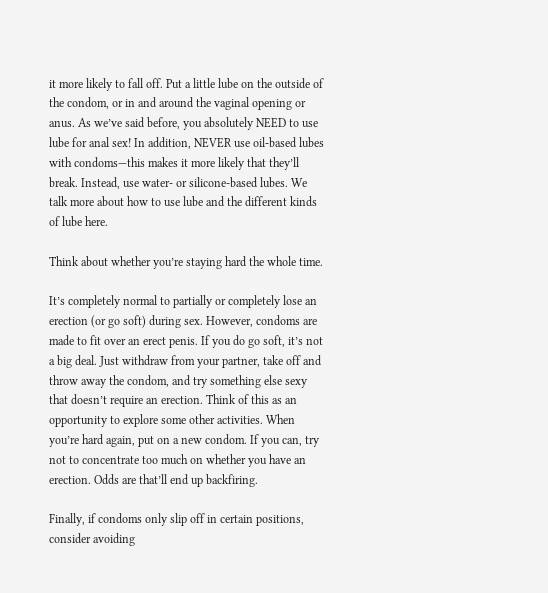it more likely to fall off. Put a little lube on the outside of the condom, or in and around the vaginal opening or anus. As we’ve said before, you absolutely NEED to use lube for anal sex! In addition, NEVER use oil-based lubes with condoms—this makes it more likely that they’ll break. Instead, use water- or silicone-based lubes. We talk more about how to use lube and the different kinds of lube here.

Think about whether you’re staying hard the whole time.

It’s completely normal to partially or completely lose an erection (or go soft) during sex. However, condoms are made to fit over an erect penis. If you do go soft, it’s not a big deal. Just withdraw from your partner, take off and throw away the condom, and try something else sexy that doesn’t require an erection. Think of this as an opportunity to explore some other activities. When you’re hard again, put on a new condom. If you can, try not to concentrate too much on whether you have an erection. Odds are that’ll end up backfiring.

Finally, if condoms only slip off in certain positions, consider avoiding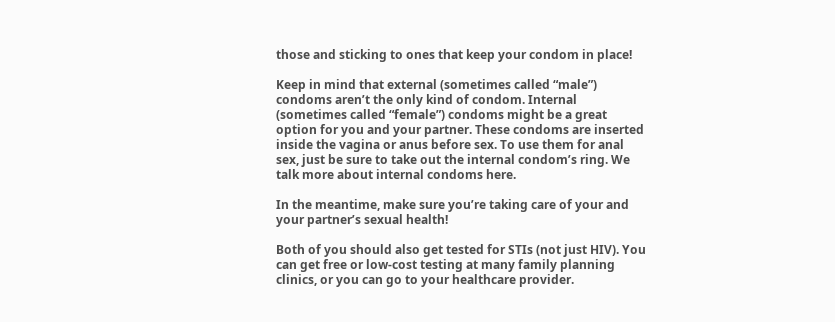those and sticking to ones that keep your condom in place!

Keep in mind that external (sometimes called “male”) condoms aren’t the only kind of condom. Internal (sometimes called “female”) condoms might be a great option for you and your partner. These condoms are inserted inside the vagina or anus before sex. To use them for anal sex, just be sure to take out the internal condom’s ring. We talk more about internal condoms here.

In the meantime, make sure you’re taking care of your and your partner’s sexual health!

Both of you should also get tested for STIs (not just HIV). You can get free or low-cost testing at many family planning clinics, or you can go to your healthcare provider.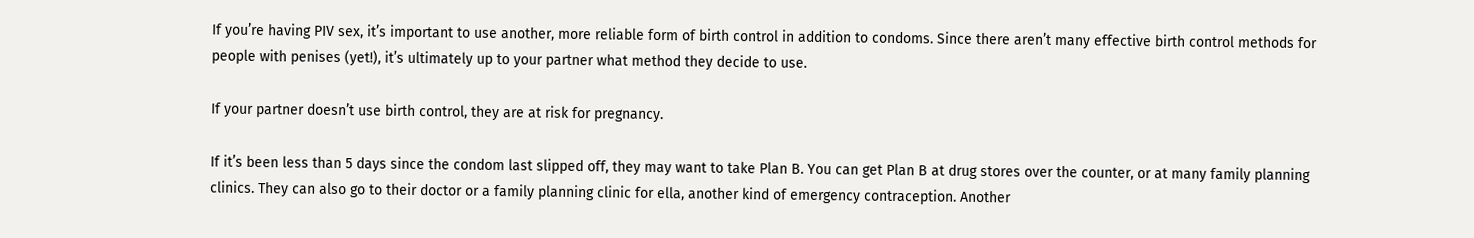If you’re having PIV sex, it’s important to use another, more reliable form of birth control in addition to condoms. Since there aren’t many effective birth control methods for people with penises (yet!), it’s ultimately up to your partner what method they decide to use.

If your partner doesn’t use birth control, they are at risk for pregnancy.

If it’s been less than 5 days since the condom last slipped off, they may want to take Plan B. You can get Plan B at drug stores over the counter, or at many family planning clinics. They can also go to their doctor or a family planning clinic for ella, another kind of emergency contraception. Another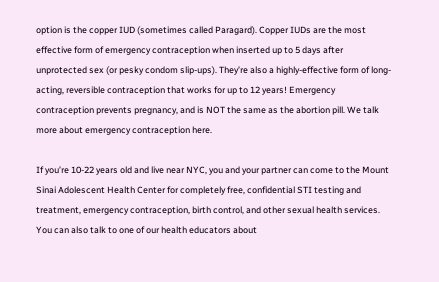option is the copper IUD (sometimes called Paragard). Copper IUDs are the most effective form of emergency contraception when inserted up to 5 days after unprotected sex (or pesky condom slip-ups). They’re also a highly-effective form of long-acting, reversible contraception that works for up to 12 years! Emergency contraception prevents pregnancy, and is NOT the same as the abortion pill. We talk more about emergency contraception here.

If you’re 10-22 years old and live near NYC, you and your partner can come to the Mount Sinai Adolescent Health Center for completely free, confidential STI testing and treatment, emergency contraception, birth control, and other sexual health services. You can also talk to one of our health educators about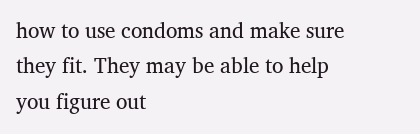how to use condoms and make sure they fit. They may be able to help you figure out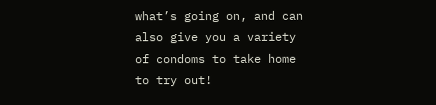what’s going on, and can also give you a variety of condoms to take home to try out!